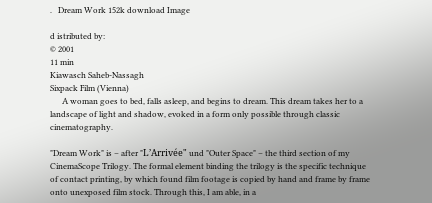.   Dream Work 152k download Image

d istributed by:
© 2001
11 min
Kiawasch Saheb-Nassagh
Sixpack Film (Vienna)
      A woman goes to bed, falls asleep, and begins to dream. This dream takes her to a landscape of light and shadow, evoked in a form only possible through classic cinematography.

"Dream Work" is – after "L’Arrivée" und "Outer Space" – the third section of my CinemaScope Trilogy. The formal element binding the trilogy is the specific technique of contact printing, by which found film footage is copied by hand and frame by frame onto unexposed film stock. Through this, I am able, in a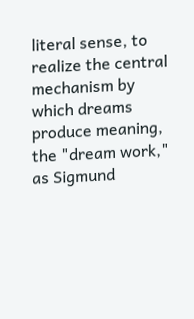literal sense, to realize the central mechanism by which dreams produce meaning, the "dream work," as Sigmund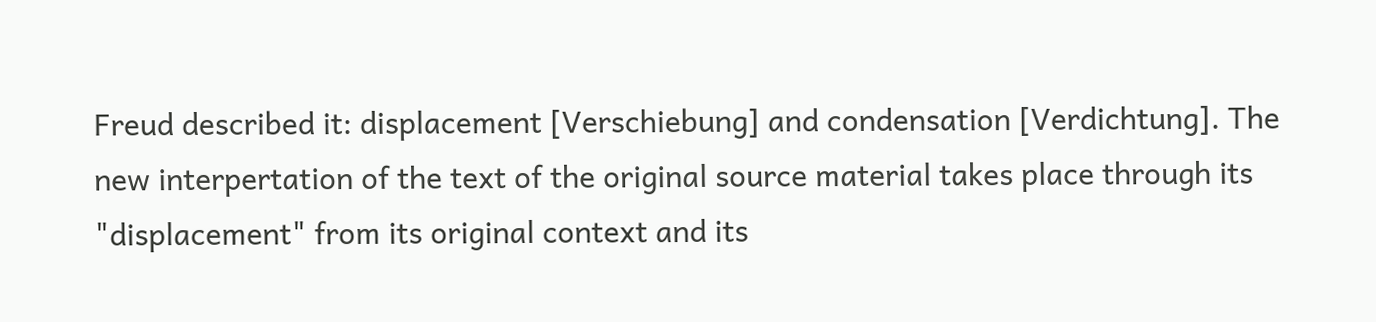Freud described it: displacement [Verschiebung] and condensation [Verdichtung]. The new interpertation of the text of the original source material takes place through its "displacement" from its original context and its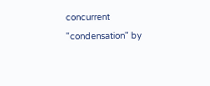concurrent "condensation" by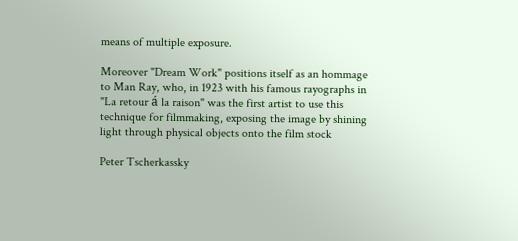means of multiple exposure.

Moreover "Dream Work" positions itself as an hommage to Man Ray, who, in 1923 with his famous rayographs in "La retour á la raison" was the first artist to use this technique for filmmaking, exposing the image by shining light through physical objects onto the film stock

Peter Tscherkassky